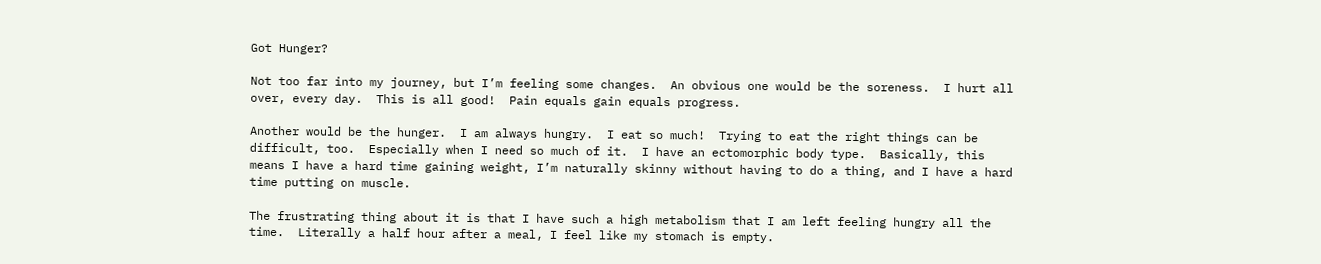Got Hunger?

Not too far into my journey, but I’m feeling some changes.  An obvious one would be the soreness.  I hurt all over, every day.  This is all good!  Pain equals gain equals progress.

Another would be the hunger.  I am always hungry.  I eat so much!  Trying to eat the right things can be difficult, too.  Especially when I need so much of it.  I have an ectomorphic body type.  Basically, this means I have a hard time gaining weight, I’m naturally skinny without having to do a thing, and I have a hard time putting on muscle.

The frustrating thing about it is that I have such a high metabolism that I am left feeling hungry all the time.  Literally a half hour after a meal, I feel like my stomach is empty.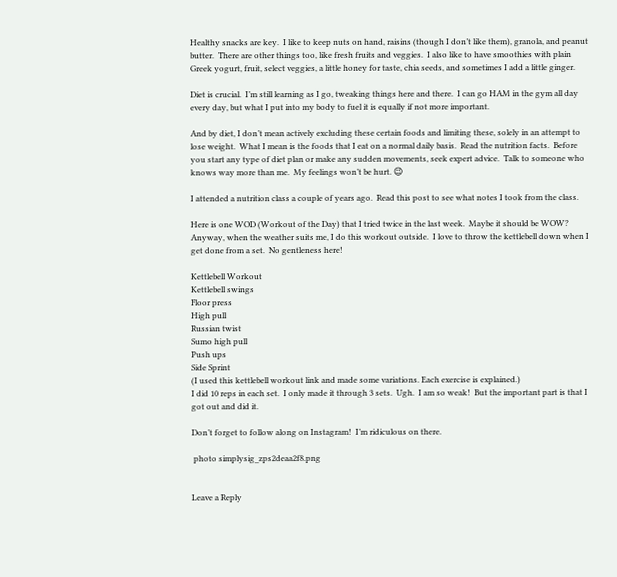Healthy snacks are key.  I like to keep nuts on hand, raisins (though I don’t like them), granola, and peanut butter.  There are other things too, like fresh fruits and veggies.  I also like to have smoothies with plain Greek yogurt, fruit, select veggies, a little honey for taste, chia seeds, and sometimes I add a little ginger.

Diet is crucial.  I’m still learning as I go, tweaking things here and there.  I can go HAM in the gym all day every day, but what I put into my body to fuel it is equally if not more important.

And by diet, I don’t mean actively excluding these certain foods and limiting these, solely in an attempt to lose weight.  What I mean is the foods that I eat on a normal daily basis.  Read the nutrition facts.  Before you start any type of diet plan or make any sudden movements, seek expert advice.  Talk to someone who knows way more than me.  My feelings won’t be hurt. 😉

I attended a nutrition class a couple of years ago.  Read this post to see what notes I took from the class.

Here is one WOD (Workout of the Day) that I tried twice in the last week.  Maybe it should be WOW?  Anyway, when the weather suits me, I do this workout outside.  I love to throw the kettlebell down when I get done from a set.  No gentleness here!

Kettlebell Workout
Kettlebell swings
Floor press
High pull
Russian twist
Sumo high pull
Push ups
Side Sprint
(I used this kettlebell workout link and made some variations. Each exercise is explained.)
I did 10 reps in each set.  I only made it through 3 sets.  Ugh.  I am so weak!  But the important part is that I got out and did it.

Don’t forget to follow along on Instagram!  I’m ridiculous on there.

 photo simplysig_zps2deaa2f8.png


Leave a Reply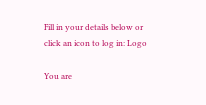Fill in your details below or click an icon to log in: Logo

You are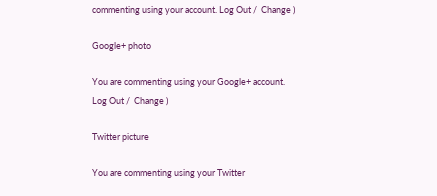commenting using your account. Log Out /  Change )

Google+ photo

You are commenting using your Google+ account. Log Out /  Change )

Twitter picture

You are commenting using your Twitter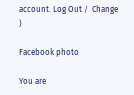account. Log Out /  Change )

Facebook photo

You are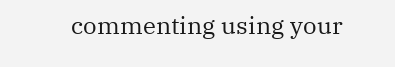commenting using your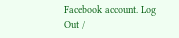Facebook account. Log Out /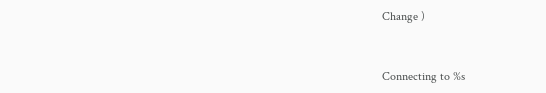Change )


Connecting to %s